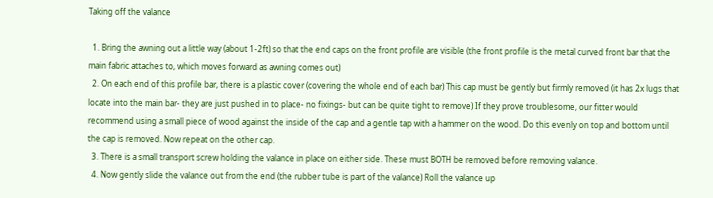Taking off the valance

  1. Bring the awning out a little way (about 1-2ft) so that the end caps on the front profile are visible (the front profile is the metal curved front bar that the main fabric attaches to, which moves forward as awning comes out)
  2. On each end of this profile bar, there is a plastic cover (covering the whole end of each bar) This cap must be gently but firmly removed (it has 2x lugs that locate into the main bar- they are just pushed in to place- no fixings- but can be quite tight to remove) If they prove troublesome, our fitter would recommend using a small piece of wood against the inside of the cap and a gentle tap with a hammer on the wood. Do this evenly on top and bottom until the cap is removed. Now repeat on the other cap.
  3. There is a small transport screw holding the valance in place on either side. These must BOTH be removed before removing valance.
  4. Now gently slide the valance out from the end (the rubber tube is part of the valance) Roll the valance up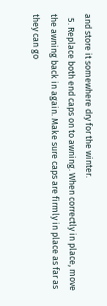and store it somewhere dry for the winter.
  5. Replace both end caps on to awning. When correctly in place, move the awning back in again. Make sure caps are firmly in place as far as they can go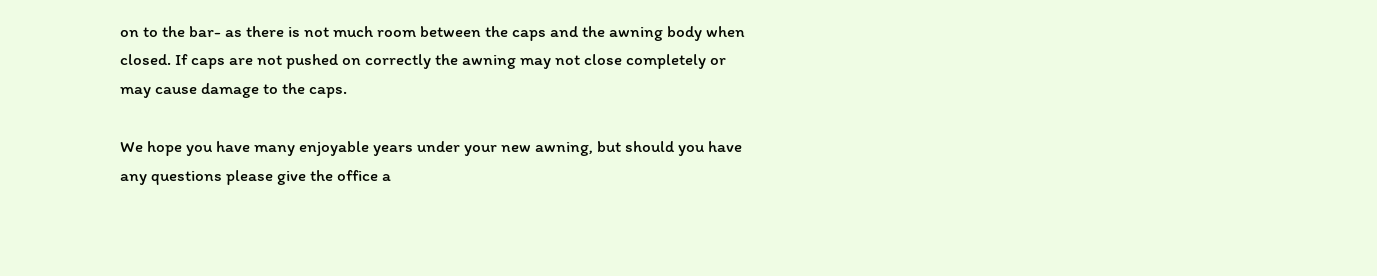on to the bar- as there is not much room between the caps and the awning body when closed. If caps are not pushed on correctly the awning may not close completely or may cause damage to the caps.

We hope you have many enjoyable years under your new awning, but should you have any questions please give the office a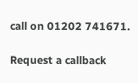call on 01202 741671.

Request a callback